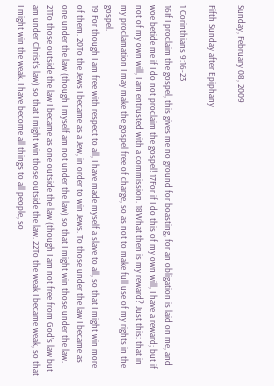Sunday, February 08, 2009

Fifth Sunday after Epiphany

1 Corinthians 9:16-23
16If I proclaim the gospel, this gives me no ground for boasting, for an obligation is laid on me, and woe betide me if I do not proclaim the gospel! 17For if I do this of my own will, I have a reward; but if not of my own will, I am entrusted with a commission. 18What then is my reward? Just this: that in my proclamation I may make the gospel free of charge, so as not to make full use of my rights in the gospel.
19 For though I am free with respect to all, I have made myself a slave to all, so that I might win more of them. 20To the Jews I became as a Jew, in order to win Jews. To those under the law I became as one under the law (though I myself am not under the law) so that I might win those under the law. 21To those outside the law I became as one outside the law (though I am not free from God’s law but am under Christ’s law) so that I might win those outside the law. 22To the weak I became weak, so that I might win the weak. I have become all things to all people, so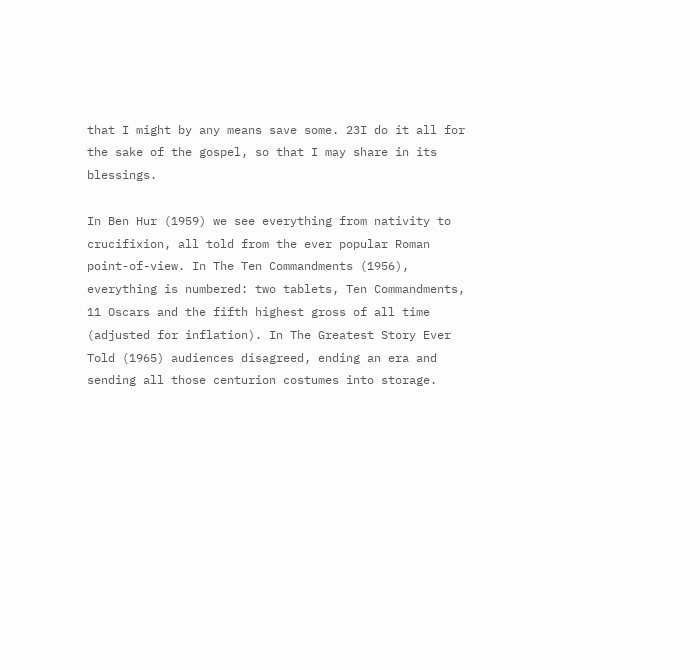that I might by any means save some. 23I do it all for the sake of the gospel, so that I may share in its blessings.

In Ben Hur (1959) we see everything from nativity to crucifixion, all told from the ever popular Roman point-of-view. In The Ten Commandments (1956), everything is numbered: two tablets, Ten Commandments, 11 Oscars and the fifth highest gross of all time (adjusted for inflation). In The Greatest Story Ever Told (1965) audiences disagreed, ending an era and sending all those centurion costumes into storage.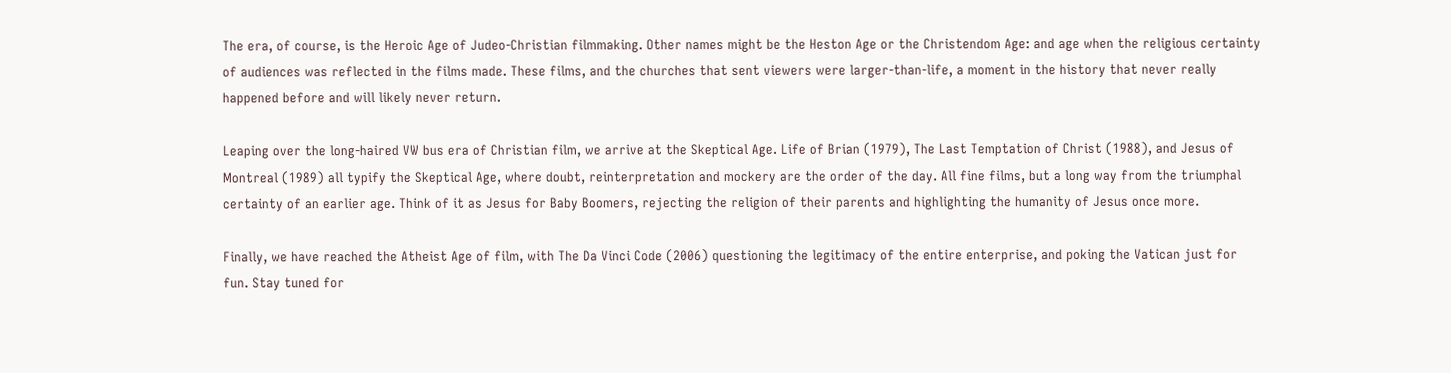The era, of course, is the Heroic Age of Judeo-Christian filmmaking. Other names might be the Heston Age or the Christendom Age: and age when the religious certainty of audiences was reflected in the films made. These films, and the churches that sent viewers were larger-than-life, a moment in the history that never really happened before and will likely never return.

Leaping over the long-haired VW bus era of Christian film, we arrive at the Skeptical Age. Life of Brian (1979), The Last Temptation of Christ (1988), and Jesus of Montreal (1989) all typify the Skeptical Age, where doubt, reinterpretation and mockery are the order of the day. All fine films, but a long way from the triumphal certainty of an earlier age. Think of it as Jesus for Baby Boomers, rejecting the religion of their parents and highlighting the humanity of Jesus once more.

Finally, we have reached the Atheist Age of film, with The Da Vinci Code (2006) questioning the legitimacy of the entire enterprise, and poking the Vatican just for fun. Stay tuned for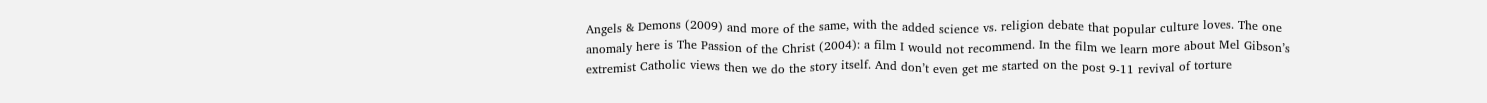Angels & Demons (2009) and more of the same, with the added science vs. religion debate that popular culture loves. The one anomaly here is The Passion of the Christ (2004): a film I would not recommend. In the film we learn more about Mel Gibson’s extremist Catholic views then we do the story itself. And don’t even get me started on the post 9-11 revival of torture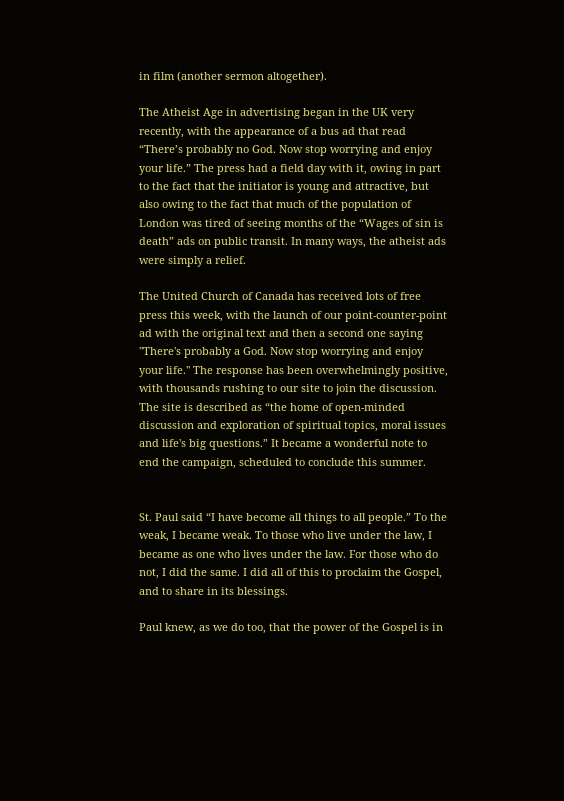in film (another sermon altogether).

The Atheist Age in advertising began in the UK very recently, with the appearance of a bus ad that read “There’s probably no God. Now stop worrying and enjoy your life.” The press had a field day with it, owing in part to the fact that the initiator is young and attractive, but also owing to the fact that much of the population of London was tired of seeing months of the “Wages of sin is death” ads on public transit. In many ways, the atheist ads were simply a relief.

The United Church of Canada has received lots of free press this week, with the launch of our point-counter-point ad with the original text and then a second one saying "There's probably a God. Now stop worrying and enjoy your life." The response has been overwhelmingly positive, with thousands rushing to our site to join the discussion. The site is described as “the home of open-minded discussion and exploration of spiritual topics, moral issues and life's big questions.” It became a wonderful note to end the campaign, scheduled to conclude this summer.


St. Paul said “I have become all things to all people.” To the weak, I became weak. To those who live under the law, I became as one who lives under the law. For those who do not, I did the same. I did all of this to proclaim the Gospel, and to share in its blessings.

Paul knew, as we do too, that the power of the Gospel is in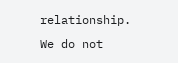relationship. We do not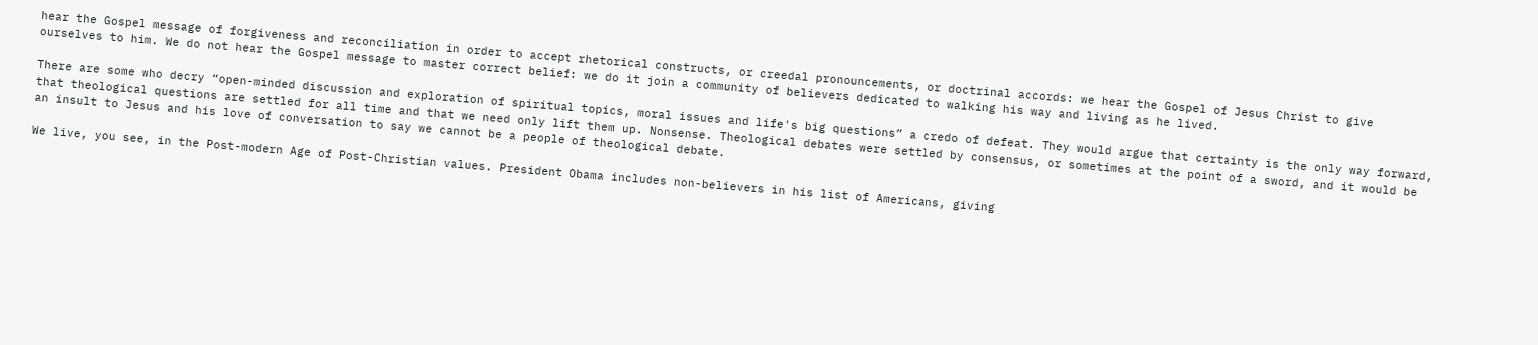hear the Gospel message of forgiveness and reconciliation in order to accept rhetorical constructs, or creedal pronouncements, or doctrinal accords: we hear the Gospel of Jesus Christ to give ourselves to him. We do not hear the Gospel message to master correct belief: we do it join a community of believers dedicated to walking his way and living as he lived.

There are some who decry “open-minded discussion and exploration of spiritual topics, moral issues and life's big questions” a credo of defeat. They would argue that certainty is the only way forward, that theological questions are settled for all time and that we need only lift them up. Nonsense. Theological debates were settled by consensus, or sometimes at the point of a sword, and it would be an insult to Jesus and his love of conversation to say we cannot be a people of theological debate.

We live, you see, in the Post-modern Age of Post-Christian values. President Obama includes non-believers in his list of Americans, giving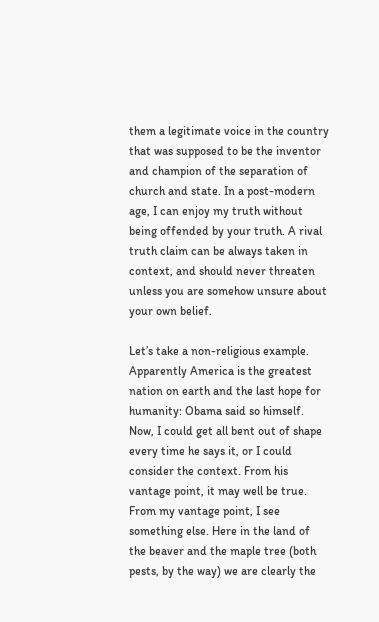them a legitimate voice in the country that was supposed to be the inventor and champion of the separation of church and state. In a post-modern age, I can enjoy my truth without being offended by your truth. A rival truth claim can be always taken in context, and should never threaten unless you are somehow unsure about your own belief.

Let’s take a non-religious example. Apparently America is the greatest nation on earth and the last hope for humanity: Obama said so himself. Now, I could get all bent out of shape every time he says it, or I could consider the context. From his vantage point, it may well be true. From my vantage point, I see something else. Here in the land of the beaver and the maple tree (both pests, by the way) we are clearly the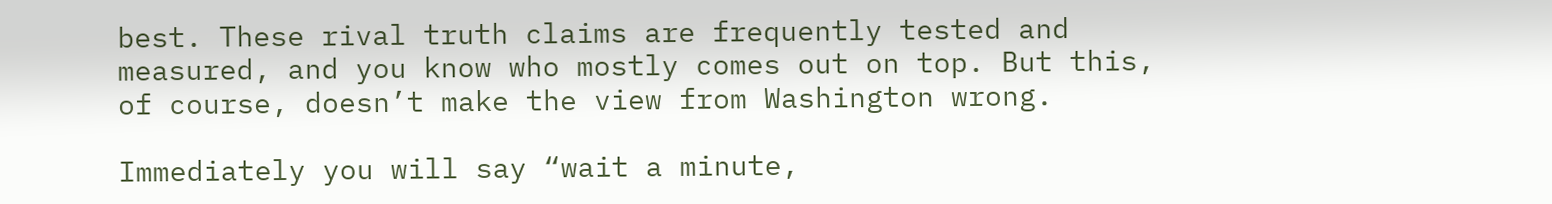best. These rival truth claims are frequently tested and measured, and you know who mostly comes out on top. But this, of course, doesn’t make the view from Washington wrong.

Immediately you will say “wait a minute,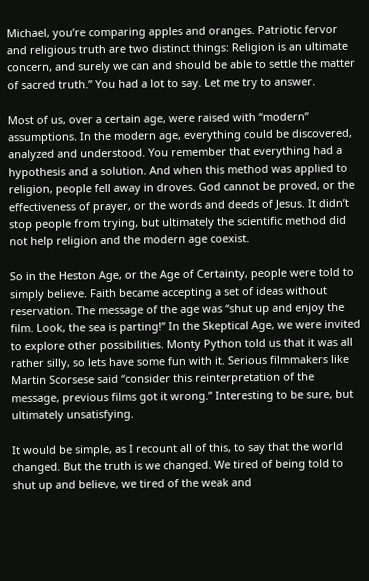Michael, you’re comparing apples and oranges. Patriotic fervor and religious truth are two distinct things: Religion is an ultimate concern, and surely we can and should be able to settle the matter of sacred truth.” You had a lot to say. Let me try to answer.

Most of us, over a certain age, were raised with “modern” assumptions. In the modern age, everything could be discovered, analyzed and understood. You remember that everything had a hypothesis and a solution. And when this method was applied to religion, people fell away in droves. God cannot be proved, or the effectiveness of prayer, or the words and deeds of Jesus. It didn’t stop people from trying, but ultimately the scientific method did not help religion and the modern age coexist.

So in the Heston Age, or the Age of Certainty, people were told to simply believe. Faith became accepting a set of ideas without reservation. The message of the age was “shut up and enjoy the film. Look, the sea is parting!” In the Skeptical Age, we were invited to explore other possibilities. Monty Python told us that it was all rather silly, so lets have some fun with it. Serious filmmakers like Martin Scorsese said “consider this reinterpretation of the message, previous films got it wrong.” Interesting to be sure, but ultimately unsatisfying.

It would be simple, as I recount all of this, to say that the world changed. But the truth is we changed. We tired of being told to shut up and believe, we tired of the weak and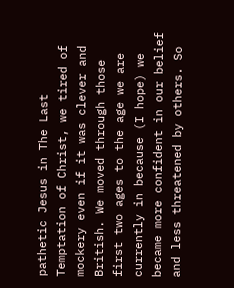pathetic Jesus in The Last Temptation of Christ, we tired of mockery even if it was clever and British. We moved through those first two ages to the age we are currently in because (I hope) we became more confident in our belief and less threatened by others. So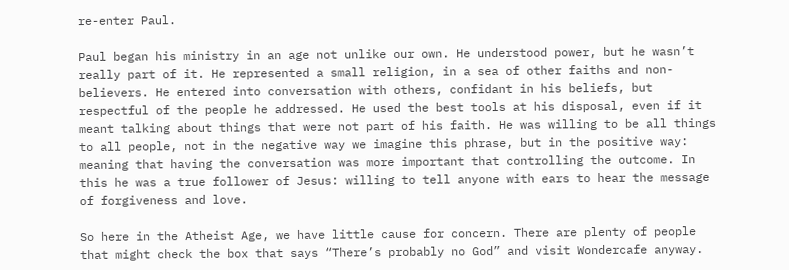re-enter Paul.

Paul began his ministry in an age not unlike our own. He understood power, but he wasn’t really part of it. He represented a small religion, in a sea of other faiths and non-believers. He entered into conversation with others, confidant in his beliefs, but respectful of the people he addressed. He used the best tools at his disposal, even if it meant talking about things that were not part of his faith. He was willing to be all things to all people, not in the negative way we imagine this phrase, but in the positive way: meaning that having the conversation was more important that controlling the outcome. In this he was a true follower of Jesus: willing to tell anyone with ears to hear the message of forgiveness and love.

So here in the Atheist Age, we have little cause for concern. There are plenty of people that might check the box that says “There’s probably no God” and visit Wondercafe anyway.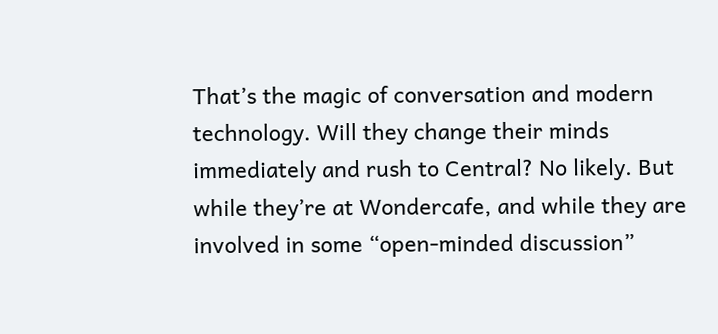That’s the magic of conversation and modern technology. Will they change their minds immediately and rush to Central? No likely. But while they’re at Wondercafe, and while they are involved in some “open-minded discussion”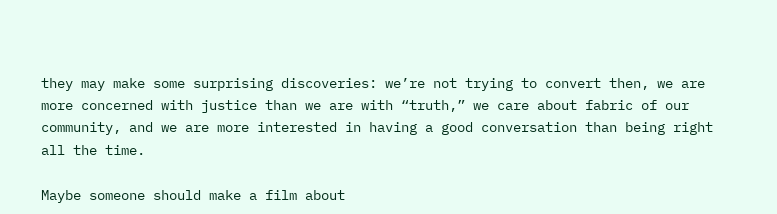they may make some surprising discoveries: we’re not trying to convert then, we are more concerned with justice than we are with “truth,” we care about fabric of our community, and we are more interested in having a good conversation than being right all the time.

Maybe someone should make a film about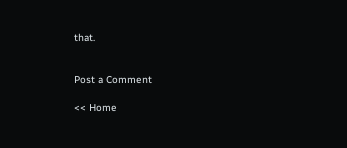that.


Post a Comment

<< Home